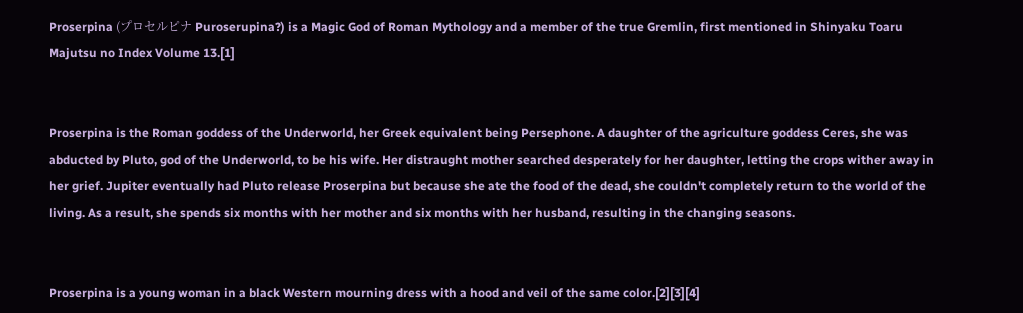Proserpina (プロセルピナ Puroserupina?) is a Magic God of Roman Mythology and a member of the true Gremlin, first mentioned in Shinyaku Toaru Majutsu no Index Volume 13.[1]


Proserpina is the Roman goddess of the Underworld, her Greek equivalent being Persephone. A daughter of the agriculture goddess Ceres, she was abducted by Pluto, god of the Underworld, to be his wife. Her distraught mother searched desperately for her daughter, letting the crops wither away in her grief. Jupiter eventually had Pluto release Proserpina but because she ate the food of the dead, she couldn't completely return to the world of the living. As a result, she spends six months with her mother and six months with her husband, resulting in the changing seasons.


Proserpina is a young woman in a black Western mourning dress with a hood and veil of the same color.[2][3][4]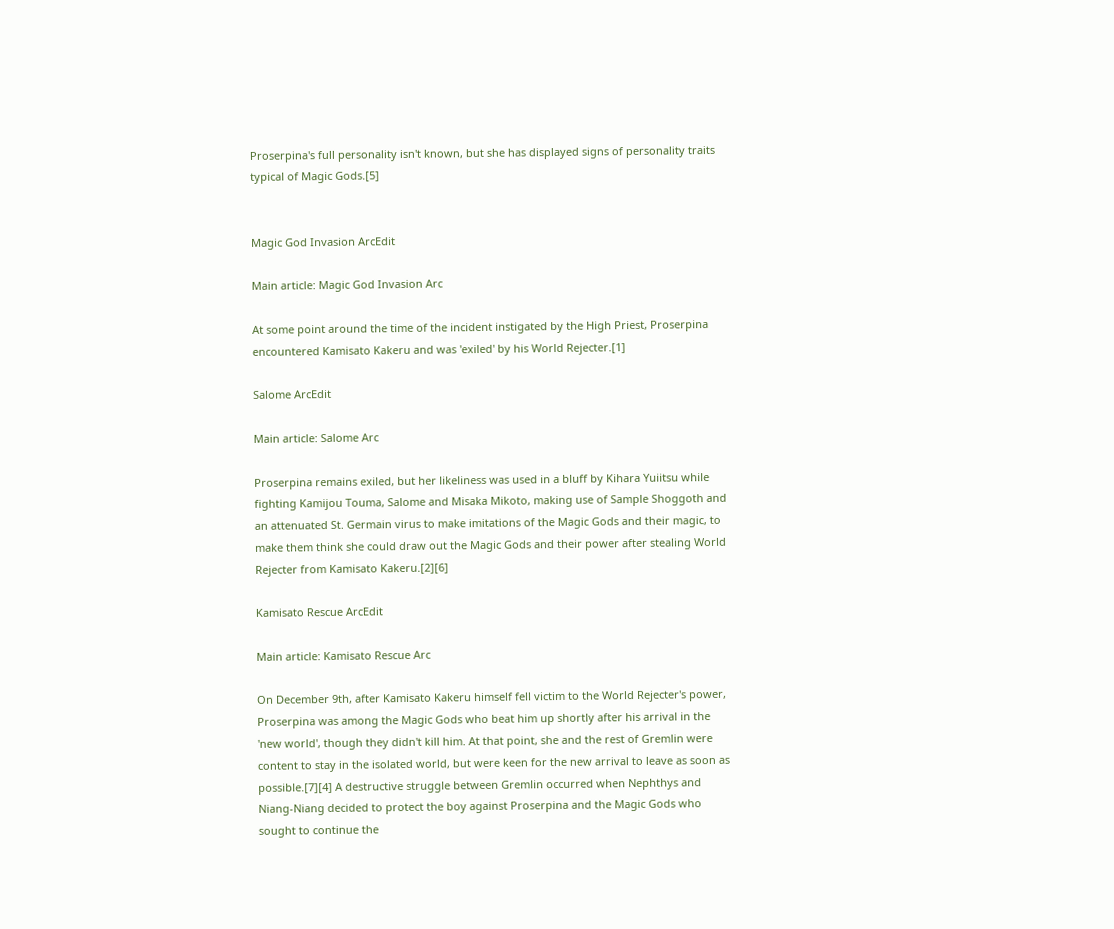Proserpina's full personality isn't known, but she has displayed signs of personality traits typical of Magic Gods.[5]


Magic God Invasion ArcEdit

Main article: Magic God Invasion Arc

At some point around the time of the incident instigated by the High Priest, Proserpina encountered Kamisato Kakeru and was 'exiled' by his World Rejecter.[1]

Salome ArcEdit

Main article: Salome Arc

Proserpina remains exiled, but her likeliness was used in a bluff by Kihara Yuiitsu while fighting Kamijou Touma, Salome and Misaka Mikoto, making use of Sample Shoggoth and an attenuated St. Germain virus to make imitations of the Magic Gods and their magic, to make them think she could draw out the Magic Gods and their power after stealing World Rejecter from Kamisato Kakeru.[2][6]

Kamisato Rescue ArcEdit

Main article: Kamisato Rescue Arc

On December 9th, after Kamisato Kakeru himself fell victim to the World Rejecter's power, Proserpina was among the Magic Gods who beat him up shortly after his arrival in the 'new world', though they didn't kill him. At that point, she and the rest of Gremlin were content to stay in the isolated world, but were keen for the new arrival to leave as soon as possible.[7][4] A destructive struggle between Gremlin occurred when Nephthys and Niang-Niang decided to protect the boy against Proserpina and the Magic Gods who sought to continue the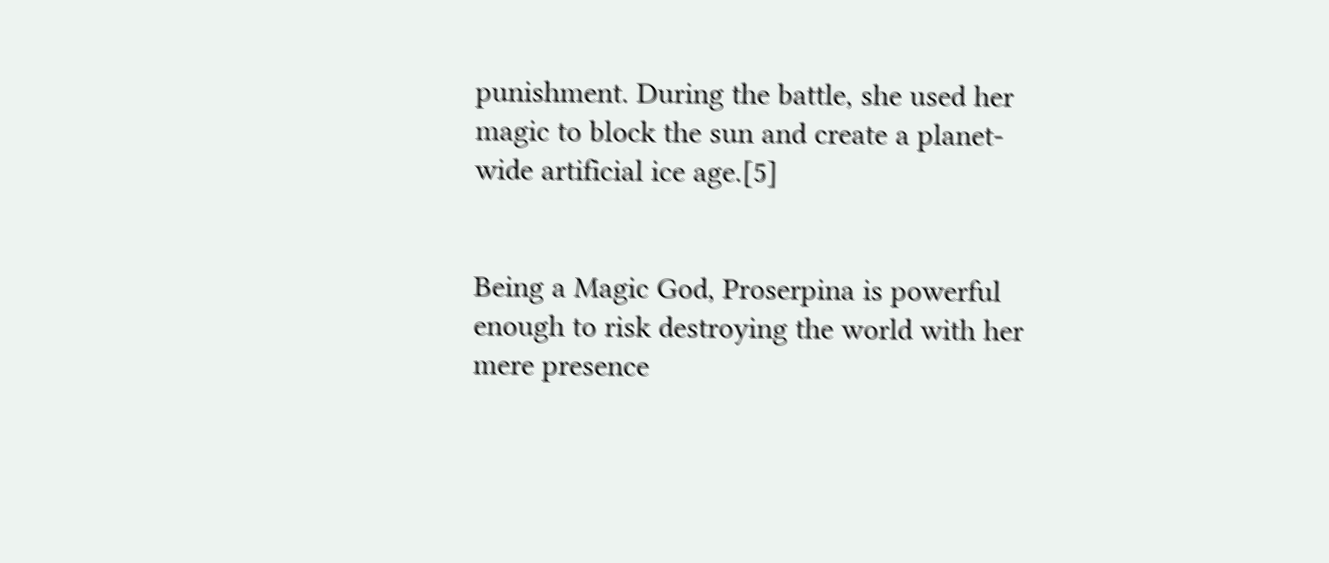punishment. During the battle, she used her magic to block the sun and create a planet-wide artificial ice age.[5]


Being a Magic God, Proserpina is powerful enough to risk destroying the world with her mere presence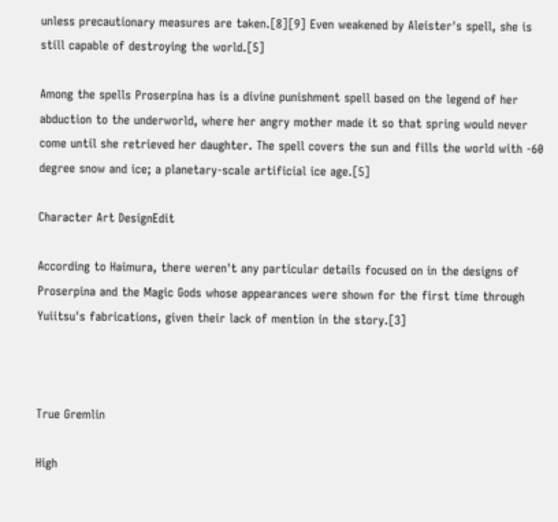unless precautionary measures are taken.[8][9] Even weakened by Aleister's spell, she is still capable of destroying the world.[5]

Among the spells Proserpina has is a divine punishment spell based on the legend of her abduction to the underworld, where her angry mother made it so that spring would never come until she retrieved her daughter. The spell covers the sun and fills the world with -60 degree snow and ice; a planetary-scale artificial ice age.[5]

Character Art DesignEdit

According to Haimura, there weren't any particular details focused on in the designs of Proserpina and the Magic Gods whose appearances were shown for the first time through Yuiitsu's fabrications, given their lack of mention in the story.[3]



True Gremlin

High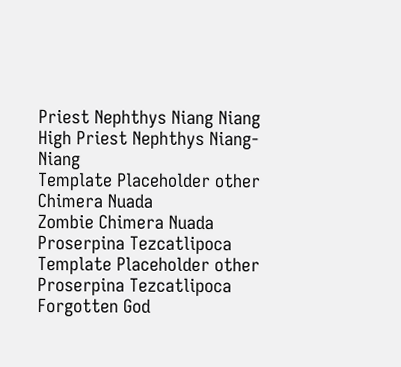Priest Nephthys Niang Niang
High Priest Nephthys Niang-Niang
Template Placeholder other Chimera Nuada
Zombie Chimera Nuada
Proserpina Tezcatlipoca Template Placeholder other
Proserpina Tezcatlipoca Forgotten God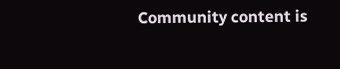Community content is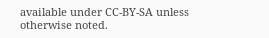available under CC-BY-SA unless otherwise noted.